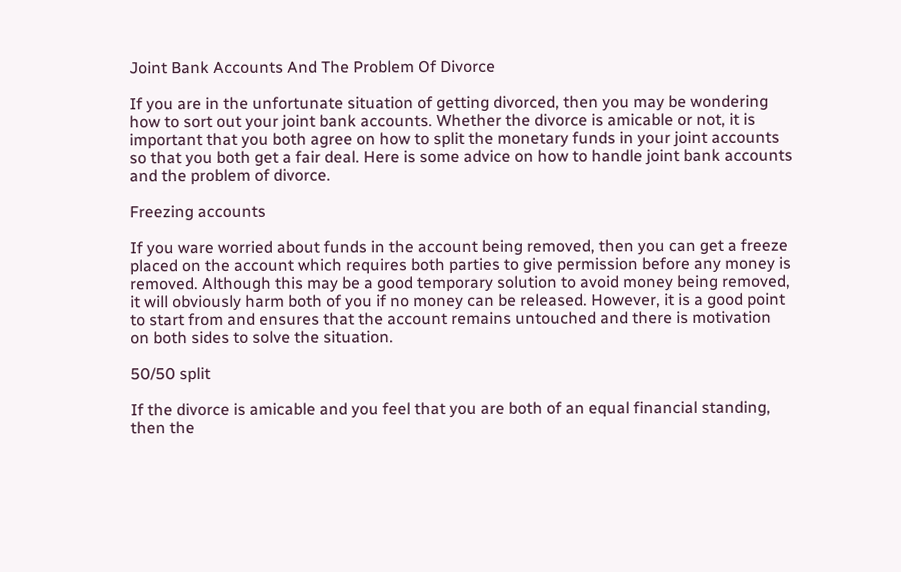Joint Bank Accounts And The Problem Of Divorce

If you are in the unfortunate situation of getting divorced, then you may be wondering how to sort out your joint bank accounts. Whether the divorce is amicable or not, it is important that you both agree on how to split the monetary funds in your joint accounts so that you both get a fair deal. Here is some advice on how to handle joint bank accounts and the problem of divorce.

Freezing accounts

If you ware worried about funds in the account being removed, then you can get a freeze placed on the account which requires both parties to give permission before any money is removed. Although this may be a good temporary solution to avoid money being removed, it will obviously harm both of you if no money can be released. However, it is a good point to start from and ensures that the account remains untouched and there is motivation on both sides to solve the situation.

50/50 split

If the divorce is amicable and you feel that you are both of an equal financial standing, then the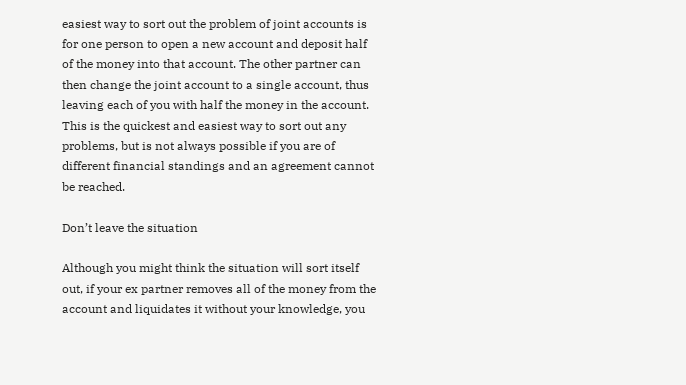easiest way to sort out the problem of joint accounts is for one person to open a new account and deposit half of the money into that account. The other partner can then change the joint account to a single account, thus leaving each of you with half the money in the account. This is the quickest and easiest way to sort out any problems, but is not always possible if you are of different financial standings and an agreement cannot be reached.

Don’t leave the situation

Although you might think the situation will sort itself out, if your ex partner removes all of the money from the account and liquidates it without your knowledge, you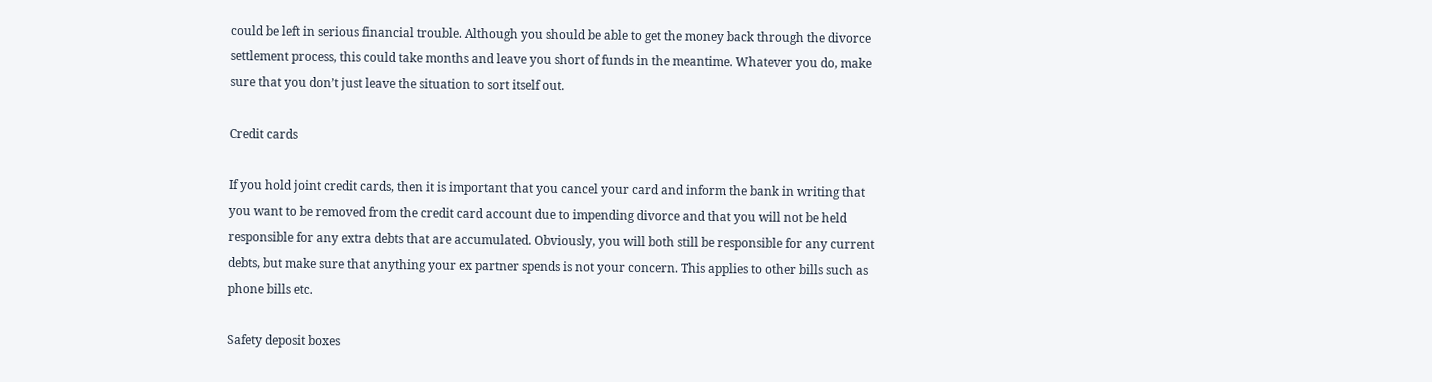could be left in serious financial trouble. Although you should be able to get the money back through the divorce settlement process, this could take months and leave you short of funds in the meantime. Whatever you do, make sure that you don’t just leave the situation to sort itself out.

Credit cards

If you hold joint credit cards, then it is important that you cancel your card and inform the bank in writing that you want to be removed from the credit card account due to impending divorce and that you will not be held responsible for any extra debts that are accumulated. Obviously, you will both still be responsible for any current debts, but make sure that anything your ex partner spends is not your concern. This applies to other bills such as phone bills etc.

Safety deposit boxes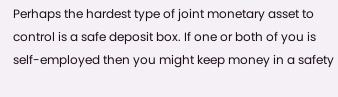Perhaps the hardest type of joint monetary asset to control is a safe deposit box. If one or both of you is self-employed then you might keep money in a safety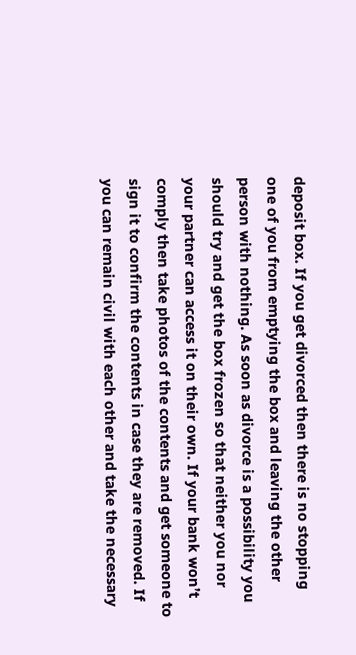deposit box. If you get divorced then there is no stopping one of you from emptying the box and leaving the other person with nothing. As soon as divorce is a possibility you should try and get the box frozen so that neither you nor your partner can access it on their own. If your bank won’t comply then take photos of the contents and get someone to sign it to confirm the contents in case they are removed. If you can remain civil with each other and take the necessary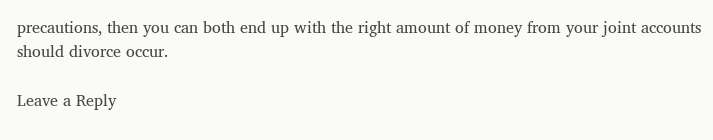precautions, then you can both end up with the right amount of money from your joint accounts should divorce occur.

Leave a Reply